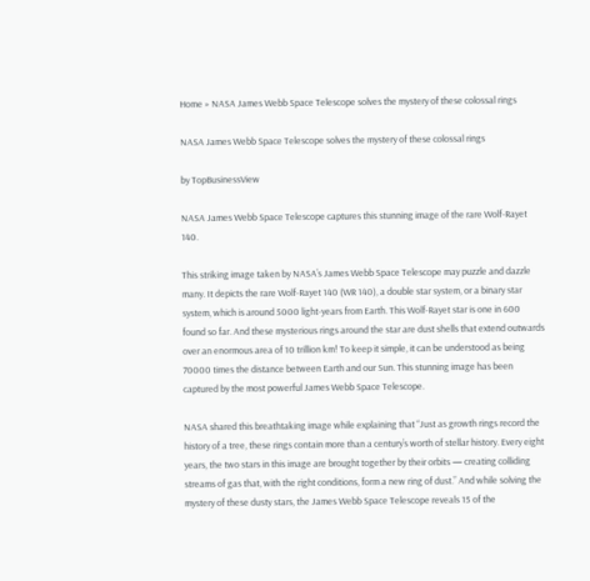Home » NASA James Webb Space Telescope solves the mystery of these colossal rings

NASA James Webb Space Telescope solves the mystery of these colossal rings

by TopBusinessView

NASA James Webb Space Telescope captures this stunning image of the rare Wolf-Rayet 140.

This striking image taken by NASA’s James Webb Space Telescope may puzzle and dazzle many. It depicts the rare Wolf-Rayet 140 (WR 140), a double star system, or a binary star system, which is around 5000 light-years from Earth. This Wolf-Rayet star is one in 600 found so far. And these mysterious rings around the star are dust shells that extend outwards over an enormous area of 10 trillion km! To keep it simple, it can be understood as being 70000 times the distance between Earth and our Sun. This stunning image has been captured by the most powerful James Webb Space Telescope.

NASA shared this breathtaking image while explaining that “Just as growth rings record the history of a tree, these rings contain more than a century’s worth of stellar history. Every eight years, the two stars in this image are brought together by their orbits — creating colliding streams of gas that, with the right conditions, form a new ring of dust.” And while solving the mystery of these dusty stars, the James Webb Space Telescope reveals 15 of the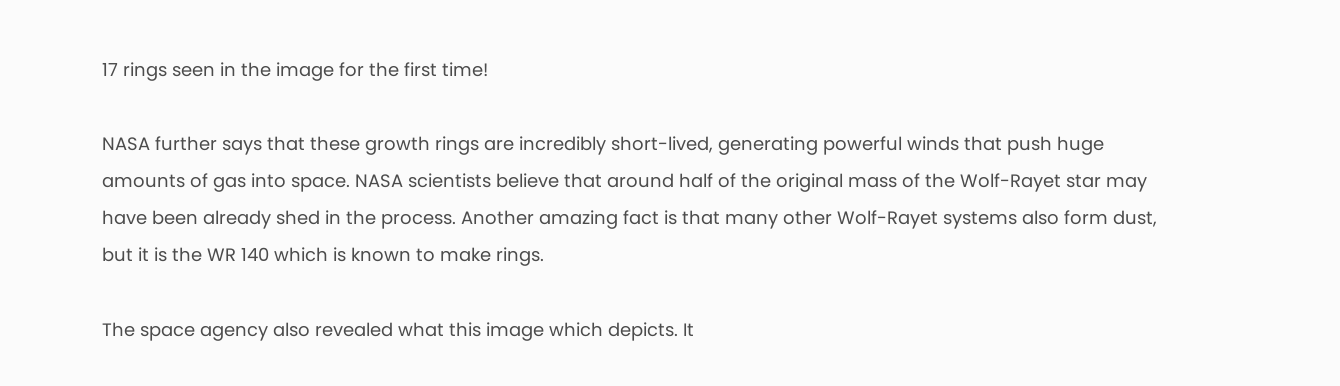17 rings seen in the image for the first time!

NASA further says that these growth rings are incredibly short-lived, generating powerful winds that push huge amounts of gas into space. NASA scientists believe that around half of the original mass of the Wolf-Rayet star may have been already shed in the process. Another amazing fact is that many other Wolf-Rayet systems also form dust, but it is the WR 140 which is known to make rings.

The space agency also revealed what this image which depicts. It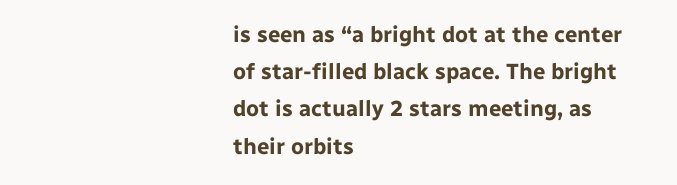is seen as “a bright dot at the center of star-filled black space. The bright dot is actually 2 stars meeting, as their orbits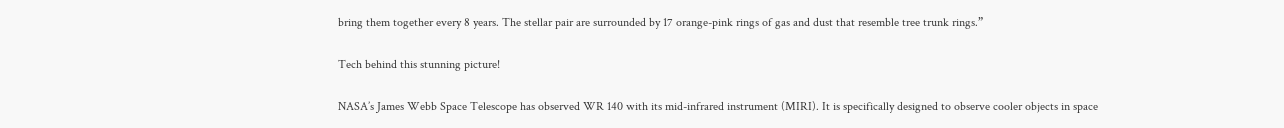bring them together every 8 years. The stellar pair are surrounded by 17 orange-pink rings of gas and dust that resemble tree trunk rings.”

Tech behind this stunning picture!

NASA’s James Webb Space Telescope has observed WR 140 with its mid-infrared instrument (MIRI). It is specifically designed to observe cooler objects in space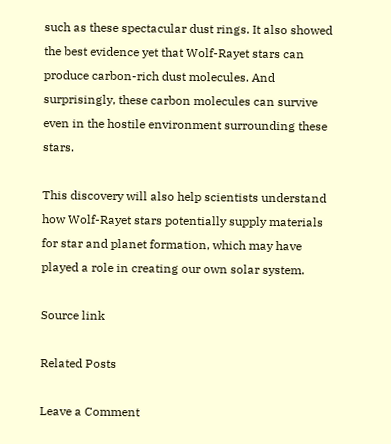such as these spectacular dust rings. It also showed the best evidence yet that Wolf-Rayet stars can produce carbon-rich dust molecules. And surprisingly, these carbon molecules can survive even in the hostile environment surrounding these stars.

This discovery will also help scientists understand how Wolf-Rayet stars potentially supply materials for star and planet formation, which may have played a role in creating our own solar system.

Source link

Related Posts

Leave a Comment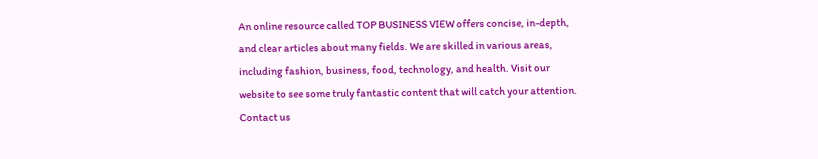An online resource called TOP BUSINESS VIEW offers concise, in-depth, and clear articles about many fields. We are skilled in various areas, including fashion, business, food, technology, and health. Visit our website to see some truly fantastic content that will catch your attention. Contact us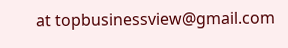at topbusinessview@gmail.com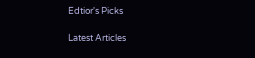Edtior's Picks

Latest Articles